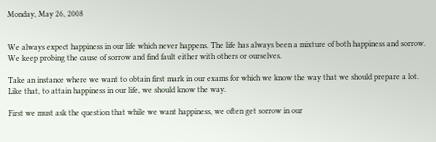Monday, May 26, 2008


We always expect happiness in our life which never happens. The life has always been a mixture of both happiness and sorrow. We keep probing the cause of sorrow and find fault either with others or ourselves.

Take an instance where we want to obtain first mark in our exams for which we know the way that we should prepare a lot.
Like that, to attain happiness in our life, we should know the way.

First we must ask the question that while we want happiness, we often get sorrow in our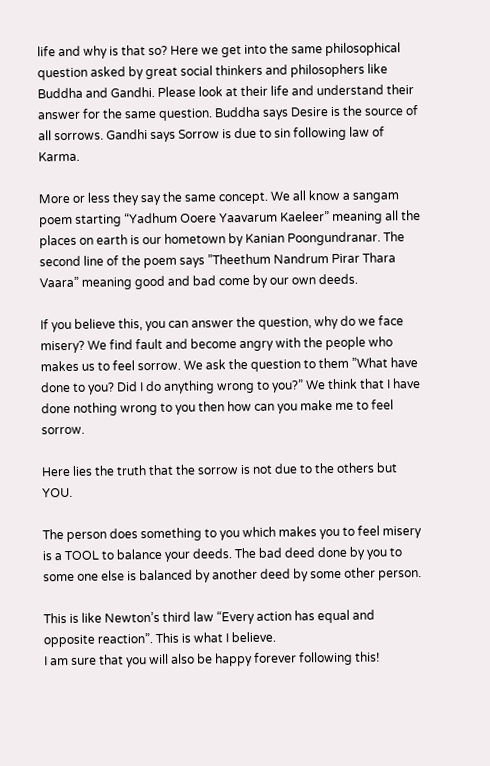life and why is that so? Here we get into the same philosophical question asked by great social thinkers and philosophers like Buddha and Gandhi. Please look at their life and understand their answer for the same question. Buddha says Desire is the source of all sorrows. Gandhi says Sorrow is due to sin following law of Karma.

More or less they say the same concept. We all know a sangam poem starting “Yadhum Ooere Yaavarum Kaeleer” meaning all the places on earth is our hometown by Kanian Poongundranar. The second line of the poem says ”Theethum Nandrum Pirar Thara Vaara” meaning good and bad come by our own deeds.

If you believe this, you can answer the question, why do we face misery? We find fault and become angry with the people who makes us to feel sorrow. We ask the question to them ”What have done to you? Did I do anything wrong to you?” We think that I have done nothing wrong to you then how can you make me to feel sorrow.

Here lies the truth that the sorrow is not due to the others but YOU.

The person does something to you which makes you to feel misery is a TOOL to balance your deeds. The bad deed done by you to some one else is balanced by another deed by some other person.

This is like Newton’s third law “Every action has equal and opposite reaction”. This is what I believe.
I am sure that you will also be happy forever following this!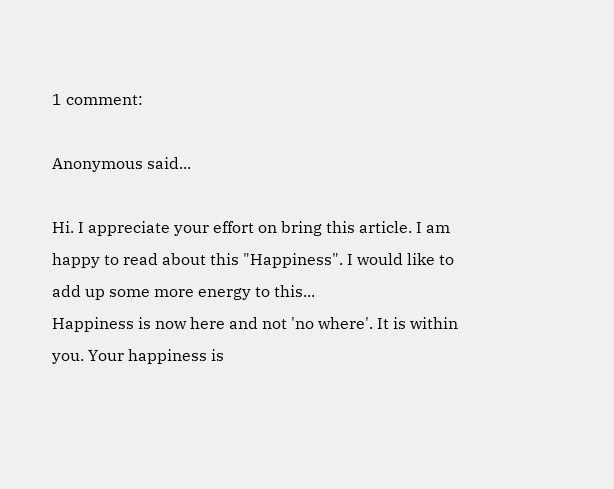1 comment:

Anonymous said...

Hi. I appreciate your effort on bring this article. I am happy to read about this "Happiness". I would like to add up some more energy to this...
Happiness is now here and not 'no where'. It is within you. Your happiness is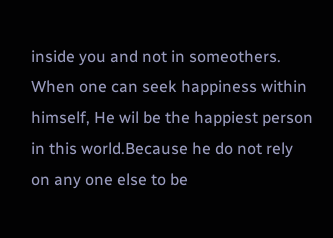inside you and not in someothers. When one can seek happiness within himself, He wil be the happiest person in this world.Because he do not rely on any one else to be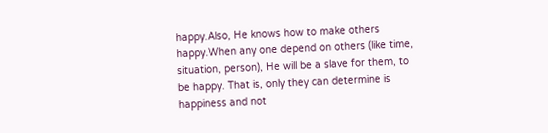happy.Also, He knows how to make others happy.When any one depend on others (like time, situation, person), He will be a slave for them, to be happy. That is, only they can determine is happiness and not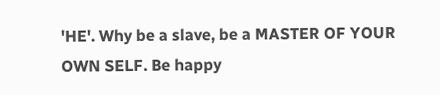'HE'. Why be a slave, be a MASTER OF YOUR OWN SELF. Be happy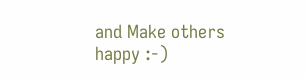and Make others happy :-)